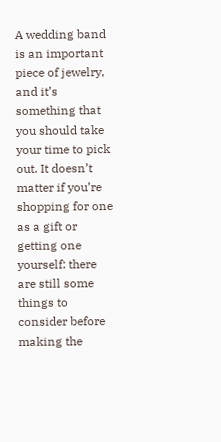A wedding band is an important piece of jewelry, and it’s something that you should take your time to pick out. It doesn’t matter if you’re shopping for one as a gift or getting one yourself: there are still some things to consider before making the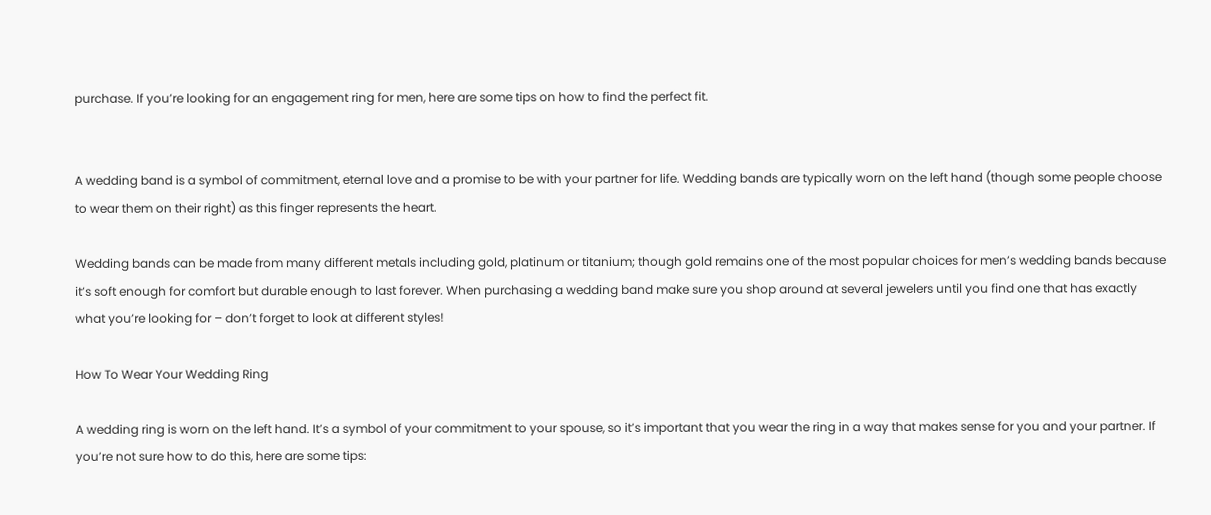purchase. If you’re looking for an engagement ring for men, here are some tips on how to find the perfect fit.


A wedding band is a symbol of commitment, eternal love and a promise to be with your partner for life. Wedding bands are typically worn on the left hand (though some people choose to wear them on their right) as this finger represents the heart.

Wedding bands can be made from many different metals including gold, platinum or titanium; though gold remains one of the most popular choices for men’s wedding bands because it’s soft enough for comfort but durable enough to last forever. When purchasing a wedding band make sure you shop around at several jewelers until you find one that has exactly what you’re looking for – don’t forget to look at different styles!

How To Wear Your Wedding Ring

A wedding ring is worn on the left hand. It’s a symbol of your commitment to your spouse, so it’s important that you wear the ring in a way that makes sense for you and your partner. If you’re not sure how to do this, here are some tips: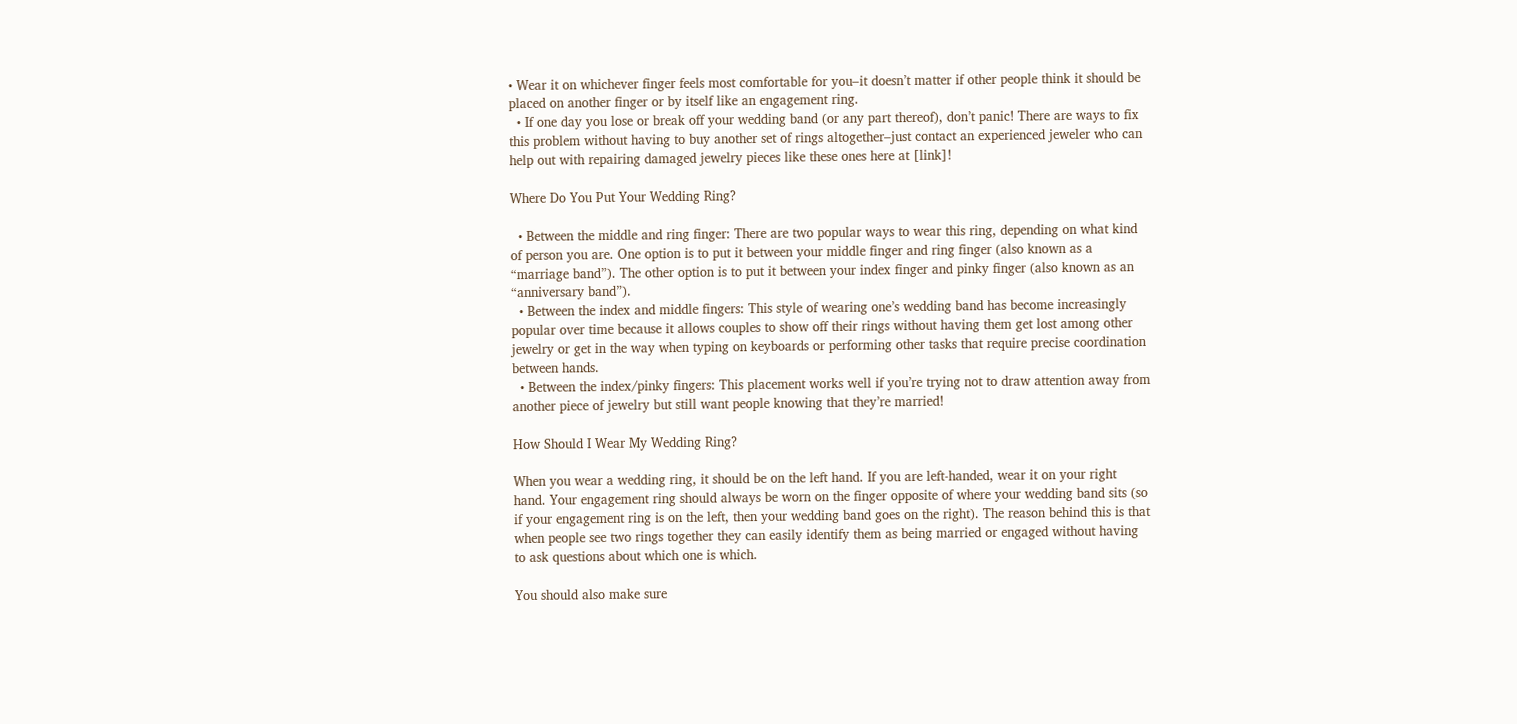• Wear it on whichever finger feels most comfortable for you–it doesn’t matter if other people think it should be placed on another finger or by itself like an engagement ring.
  • If one day you lose or break off your wedding band (or any part thereof), don’t panic! There are ways to fix this problem without having to buy another set of rings altogether–just contact an experienced jeweler who can help out with repairing damaged jewelry pieces like these ones here at [link]!

Where Do You Put Your Wedding Ring?

  • Between the middle and ring finger: There are two popular ways to wear this ring, depending on what kind of person you are. One option is to put it between your middle finger and ring finger (also known as a “marriage band”). The other option is to put it between your index finger and pinky finger (also known as an “anniversary band”).
  • Between the index and middle fingers: This style of wearing one’s wedding band has become increasingly popular over time because it allows couples to show off their rings without having them get lost among other jewelry or get in the way when typing on keyboards or performing other tasks that require precise coordination between hands.
  • Between the index/pinky fingers: This placement works well if you’re trying not to draw attention away from another piece of jewelry but still want people knowing that they’re married!

How Should I Wear My Wedding Ring?

When you wear a wedding ring, it should be on the left hand. If you are left-handed, wear it on your right hand. Your engagement ring should always be worn on the finger opposite of where your wedding band sits (so if your engagement ring is on the left, then your wedding band goes on the right). The reason behind this is that when people see two rings together they can easily identify them as being married or engaged without having to ask questions about which one is which.

You should also make sure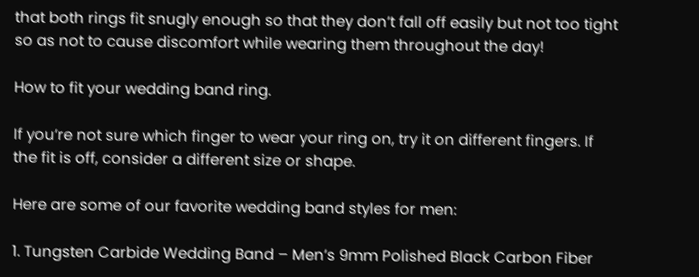that both rings fit snugly enough so that they don’t fall off easily but not too tight so as not to cause discomfort while wearing them throughout the day!

How to fit your wedding band ring.

If you’re not sure which finger to wear your ring on, try it on different fingers. If the fit is off, consider a different size or shape.

Here are some of our favorite wedding band styles for men:

1. Tungsten Carbide Wedding Band – Men’s 9mm Polished Black Carbon Fiber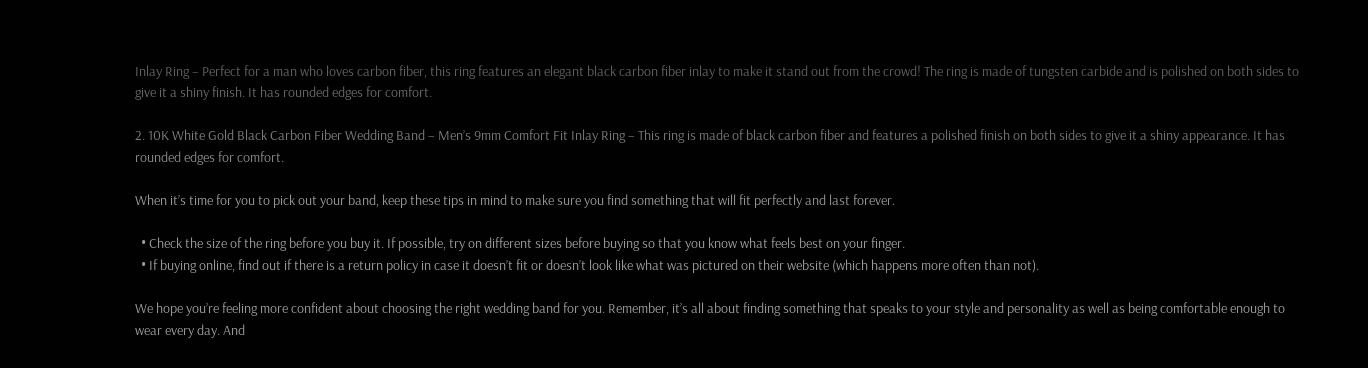Inlay Ring – Perfect for a man who loves carbon fiber, this ring features an elegant black carbon fiber inlay to make it stand out from the crowd! The ring is made of tungsten carbide and is polished on both sides to give it a shiny finish. It has rounded edges for comfort.

2. 10K White Gold Black Carbon Fiber Wedding Band – Men’s 9mm Comfort Fit Inlay Ring – This ring is made of black carbon fiber and features a polished finish on both sides to give it a shiny appearance. It has rounded edges for comfort.

When it’s time for you to pick out your band, keep these tips in mind to make sure you find something that will fit perfectly and last forever.

  • Check the size of the ring before you buy it. If possible, try on different sizes before buying so that you know what feels best on your finger.
  • If buying online, find out if there is a return policy in case it doesn’t fit or doesn’t look like what was pictured on their website (which happens more often than not).

We hope you’re feeling more confident about choosing the right wedding band for you. Remember, it’s all about finding something that speaks to your style and personality as well as being comfortable enough to wear every day. And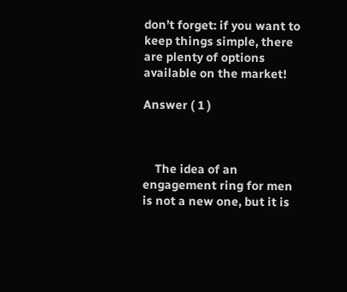don’t forget: if you want to keep things simple, there are plenty of options available on the market!

Answer ( 1 )



    The idea of an engagement ring for men is not a new one, but it is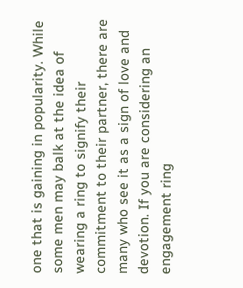one that is gaining in popularity. While some men may balk at the idea of wearing a ring to signify their commitment to their partner, there are many who see it as a sign of love and devotion. If you are considering an engagement ring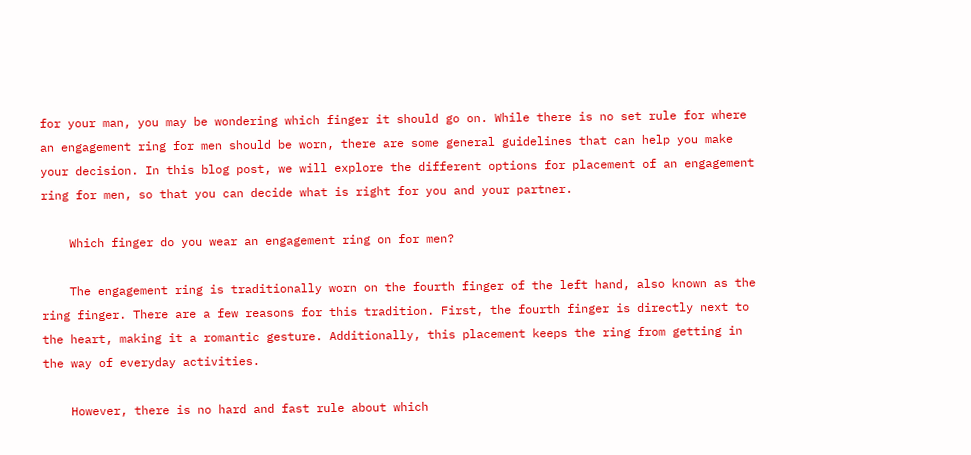for your man, you may be wondering which finger it should go on. While there is no set rule for where an engagement ring for men should be worn, there are some general guidelines that can help you make your decision. In this blog post, we will explore the different options for placement of an engagement ring for men, so that you can decide what is right for you and your partner.

    Which finger do you wear an engagement ring on for men?

    The engagement ring is traditionally worn on the fourth finger of the left hand, also known as the ring finger. There are a few reasons for this tradition. First, the fourth finger is directly next to the heart, making it a romantic gesture. Additionally, this placement keeps the ring from getting in the way of everyday activities.

    However, there is no hard and fast rule about which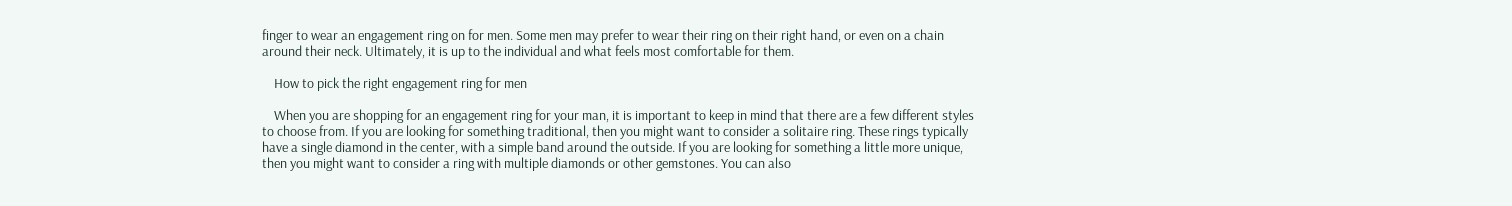finger to wear an engagement ring on for men. Some men may prefer to wear their ring on their right hand, or even on a chain around their neck. Ultimately, it is up to the individual and what feels most comfortable for them.

    How to pick the right engagement ring for men

    When you are shopping for an engagement ring for your man, it is important to keep in mind that there are a few different styles to choose from. If you are looking for something traditional, then you might want to consider a solitaire ring. These rings typically have a single diamond in the center, with a simple band around the outside. If you are looking for something a little more unique, then you might want to consider a ring with multiple diamonds or other gemstones. You can also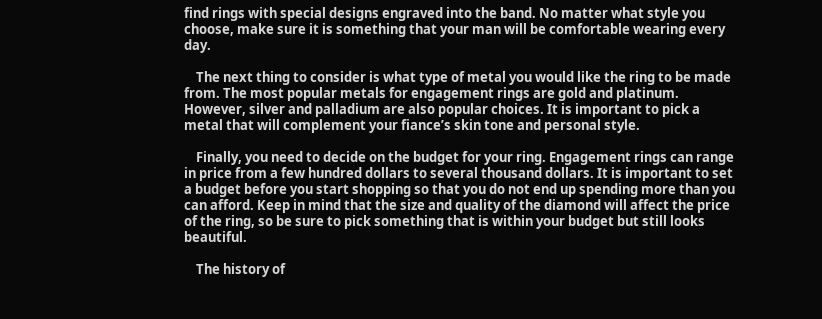find rings with special designs engraved into the band. No matter what style you choose, make sure it is something that your man will be comfortable wearing every day.

    The next thing to consider is what type of metal you would like the ring to be made from. The most popular metals for engagement rings are gold and platinum. However, silver and palladium are also popular choices. It is important to pick a metal that will complement your fiance’s skin tone and personal style.

    Finally, you need to decide on the budget for your ring. Engagement rings can range in price from a few hundred dollars to several thousand dollars. It is important to set a budget before you start shopping so that you do not end up spending more than you can afford. Keep in mind that the size and quality of the diamond will affect the price of the ring, so be sure to pick something that is within your budget but still looks beautiful.

    The history of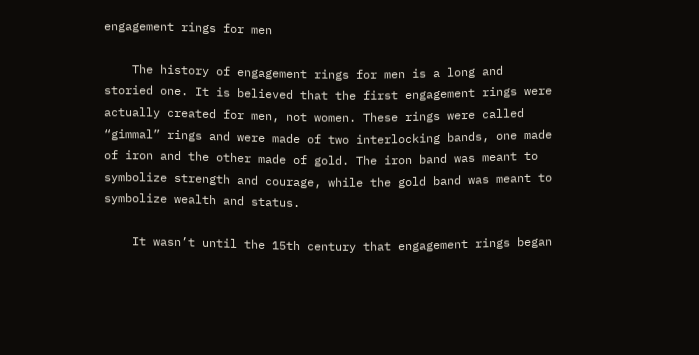engagement rings for men

    The history of engagement rings for men is a long and storied one. It is believed that the first engagement rings were actually created for men, not women. These rings were called “gimmal” rings and were made of two interlocking bands, one made of iron and the other made of gold. The iron band was meant to symbolize strength and courage, while the gold band was meant to symbolize wealth and status.

    It wasn’t until the 15th century that engagement rings began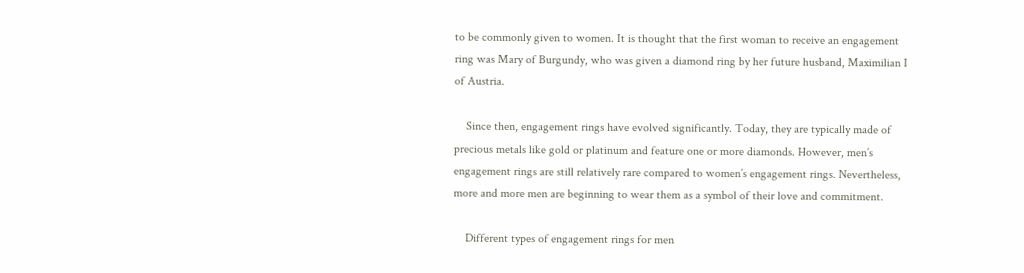to be commonly given to women. It is thought that the first woman to receive an engagement ring was Mary of Burgundy, who was given a diamond ring by her future husband, Maximilian I of Austria.

    Since then, engagement rings have evolved significantly. Today, they are typically made of precious metals like gold or platinum and feature one or more diamonds. However, men’s engagement rings are still relatively rare compared to women’s engagement rings. Nevertheless, more and more men are beginning to wear them as a symbol of their love and commitment.

    Different types of engagement rings for men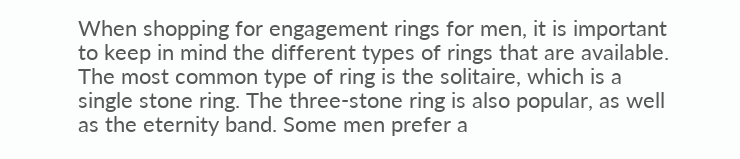When shopping for engagement rings for men, it is important to keep in mind the different types of rings that are available. The most common type of ring is the solitaire, which is a single stone ring. The three-stone ring is also popular, as well as the eternity band. Some men prefer a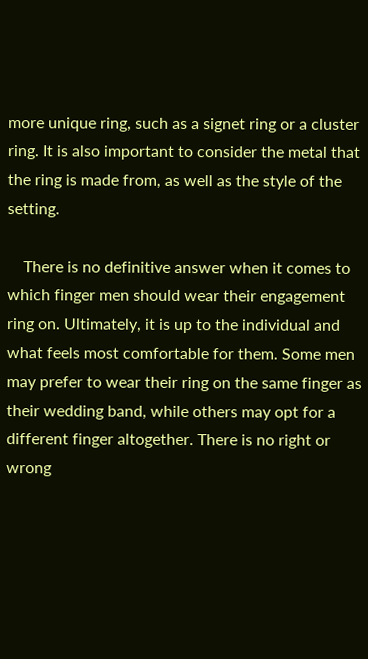more unique ring, such as a signet ring or a cluster ring. It is also important to consider the metal that the ring is made from, as well as the style of the setting.

    There is no definitive answer when it comes to which finger men should wear their engagement ring on. Ultimately, it is up to the individual and what feels most comfortable for them. Some men may prefer to wear their ring on the same finger as their wedding band, while others may opt for a different finger altogether. There is no right or wrong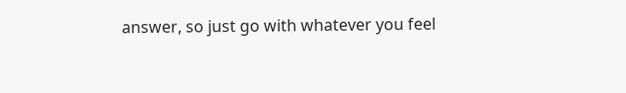answer, so just go with whatever you feel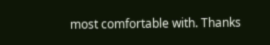most comfortable with. Thanks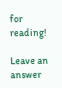for reading!

Leave an answer